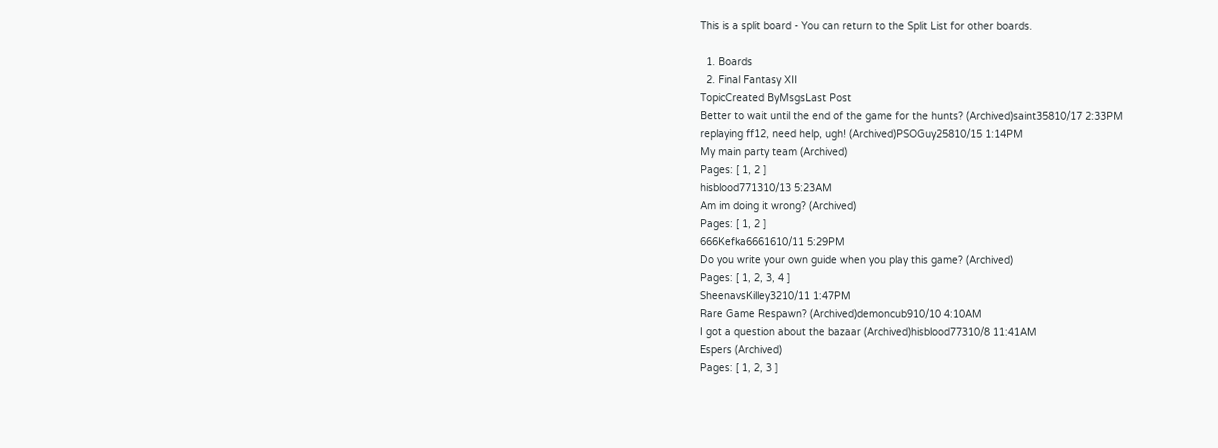This is a split board - You can return to the Split List for other boards.

  1. Boards
  2. Final Fantasy XII
TopicCreated ByMsgsLast Post
Better to wait until the end of the game for the hunts? (Archived)saint35810/17 2:33PM
replaying ff12, need help, ugh! (Archived)PSOGuy25810/15 1:14PM
My main party team (Archived)
Pages: [ 1, 2 ]
hisblood771310/13 5:23AM
Am im doing it wrong? (Archived)
Pages: [ 1, 2 ]
666Kefka6661610/11 5:29PM
Do you write your own guide when you play this game? (Archived)
Pages: [ 1, 2, 3, 4 ]
SheenavsKilley3210/11 1:47PM
Rare Game Respawn? (Archived)demoncub910/10 4:10AM
I got a question about the bazaar (Archived)hisblood77310/8 11:41AM
Espers (Archived)
Pages: [ 1, 2, 3 ]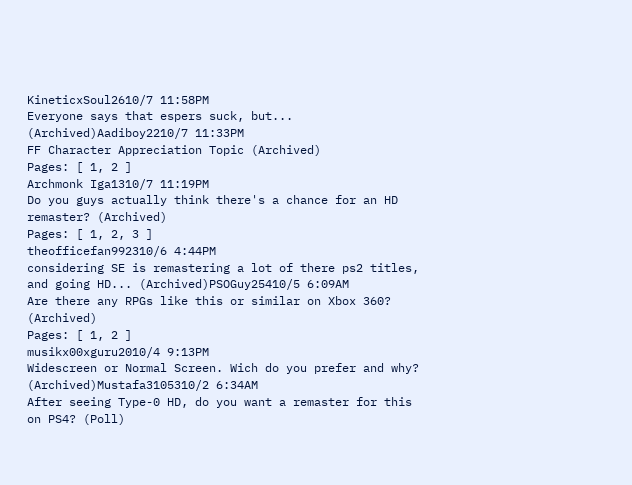KineticxSoul2610/7 11:58PM
Everyone says that espers suck, but... (Archived)Aadiboy2210/7 11:33PM
FF Character Appreciation Topic (Archived)
Pages: [ 1, 2 ]
Archmonk Iga1310/7 11:19PM
Do you guys actually think there's a chance for an HD remaster? (Archived)
Pages: [ 1, 2, 3 ]
theofficefan992310/6 4:44PM
considering SE is remastering a lot of there ps2 titles, and going HD... (Archived)PSOGuy25410/5 6:09AM
Are there any RPGs like this or similar on Xbox 360? (Archived)
Pages: [ 1, 2 ]
musikx00xguru2010/4 9:13PM
Widescreen or Normal Screen. Wich do you prefer and why? (Archived)Mustafa3105310/2 6:34AM
After seeing Type-0 HD, do you want a remaster for this on PS4? (Poll)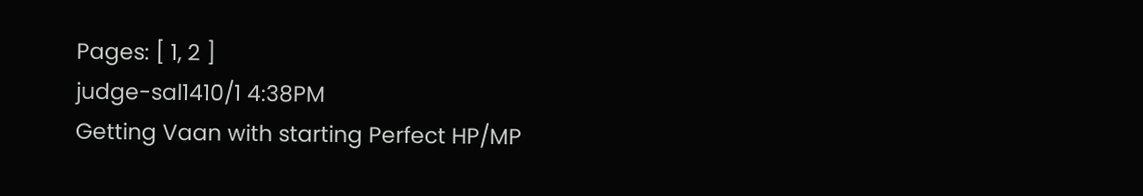Pages: [ 1, 2 ]
judge-sal1410/1 4:38PM
Getting Vaan with starting Perfect HP/MP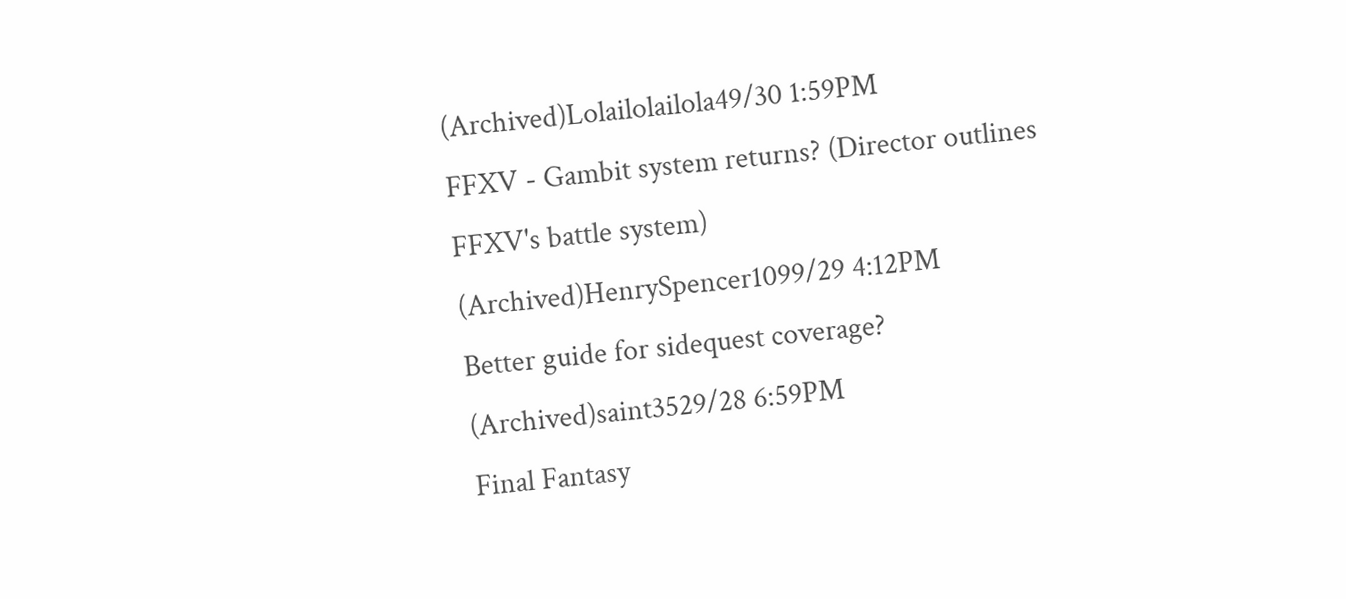(Archived)Lolailolailola49/30 1:59PM
FFXV - Gambit system returns? (Director outlines FFXV's battle system) (Archived)HenrySpencer1099/29 4:12PM
Better guide for sidequest coverage? (Archived)saint3529/28 6:59PM
Final Fantasy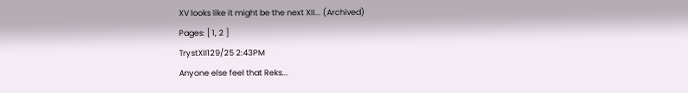XV looks like it might be the next XII... (Archived)
Pages: [ 1, 2 ]
TrystXII129/25 2:43PM
Anyone else feel that Reks...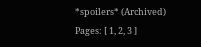*spoilers* (Archived)
Pages: [ 1, 2, 3 ]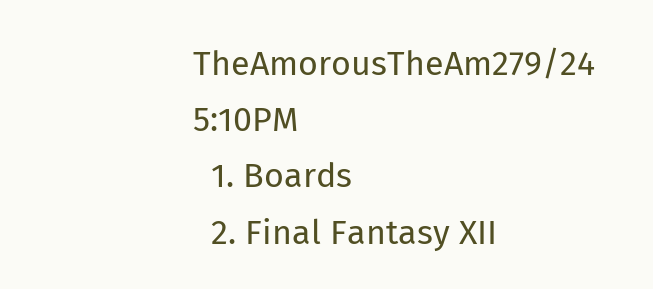TheAmorousTheAm279/24 5:10PM
  1. Boards
  2. Final Fantasy XII